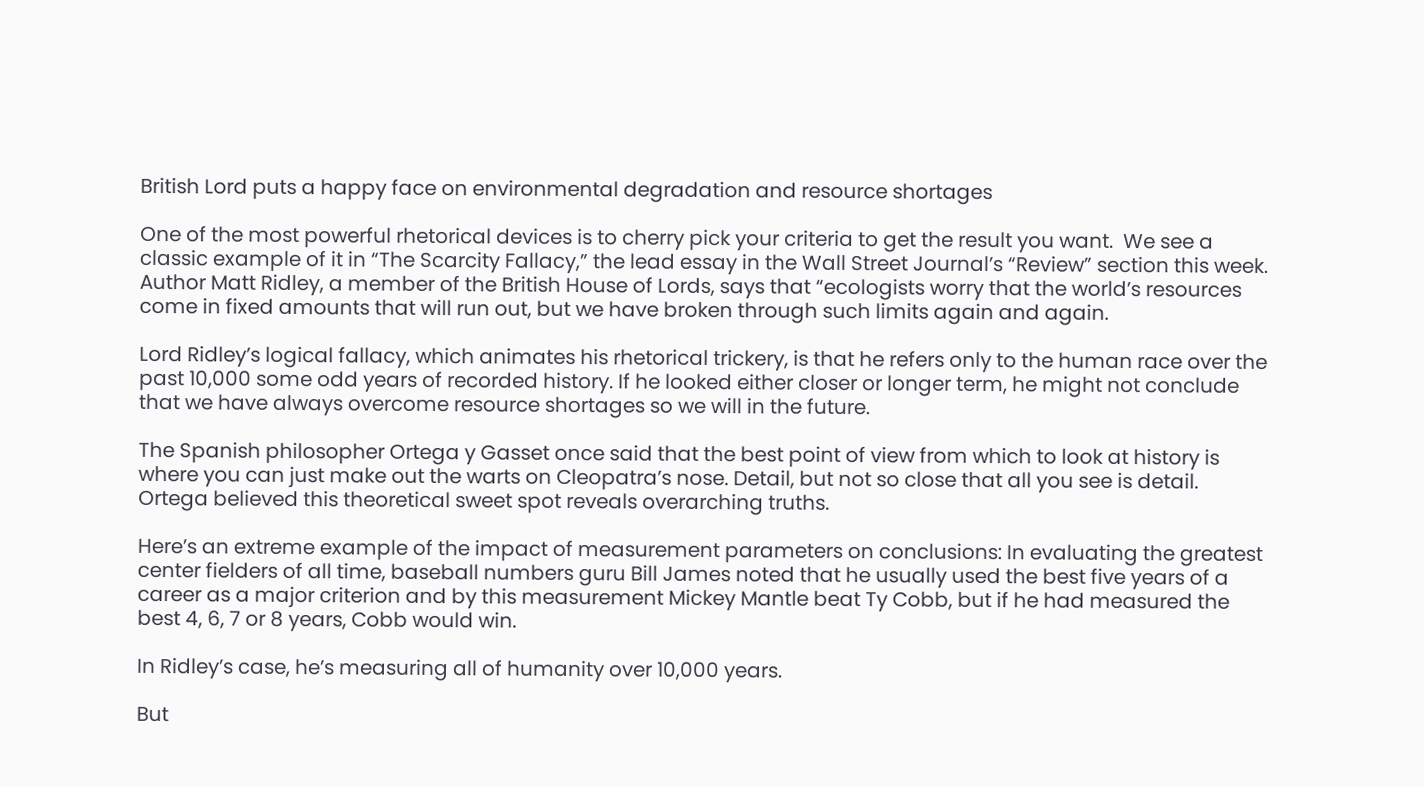British Lord puts a happy face on environmental degradation and resource shortages

One of the most powerful rhetorical devices is to cherry pick your criteria to get the result you want.  We see a classic example of it in “The Scarcity Fallacy,” the lead essay in the Wall Street Journal’s “Review” section this week. Author Matt Ridley, a member of the British House of Lords, says that “ecologists worry that the world’s resources come in fixed amounts that will run out, but we have broken through such limits again and again.

Lord Ridley’s logical fallacy, which animates his rhetorical trickery, is that he refers only to the human race over the past 10,000 some odd years of recorded history. If he looked either closer or longer term, he might not conclude that we have always overcome resource shortages so we will in the future.

The Spanish philosopher Ortega y Gasset once said that the best point of view from which to look at history is where you can just make out the warts on Cleopatra’s nose. Detail, but not so close that all you see is detail.  Ortega believed this theoretical sweet spot reveals overarching truths.

Here’s an extreme example of the impact of measurement parameters on conclusions: In evaluating the greatest center fielders of all time, baseball numbers guru Bill James noted that he usually used the best five years of a career as a major criterion and by this measurement Mickey Mantle beat Ty Cobb, but if he had measured the best 4, 6, 7 or 8 years, Cobb would win.

In Ridley’s case, he’s measuring all of humanity over 10,000 years.

But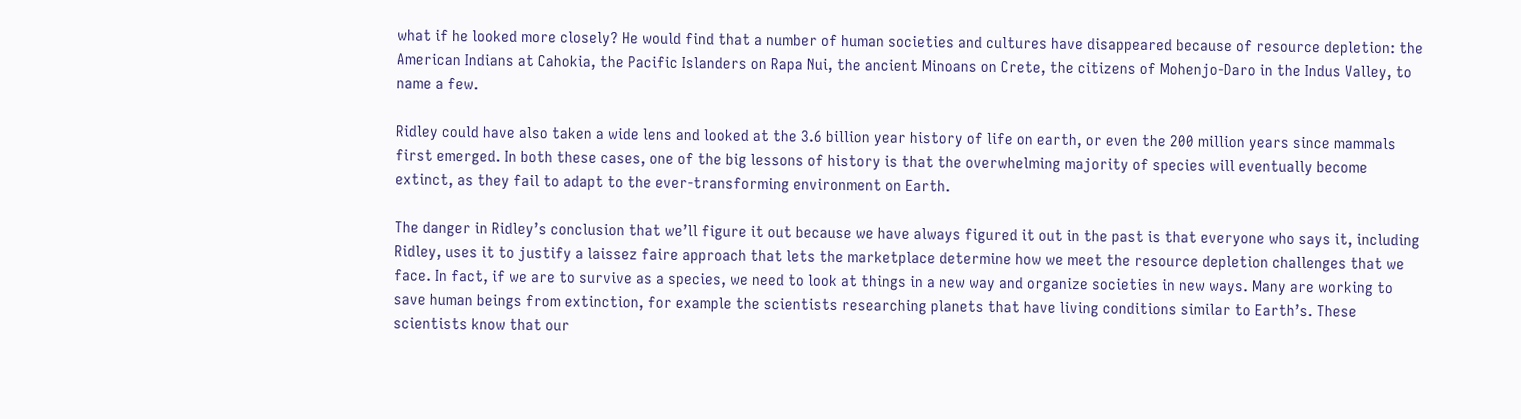what if he looked more closely? He would find that a number of human societies and cultures have disappeared because of resource depletion: the American Indians at Cahokia, the Pacific Islanders on Rapa Nui, the ancient Minoans on Crete, the citizens of Mohenjo-Daro in the Indus Valley, to name a few.

Ridley could have also taken a wide lens and looked at the 3.6 billion year history of life on earth, or even the 200 million years since mammals first emerged. In both these cases, one of the big lessons of history is that the overwhelming majority of species will eventually become extinct, as they fail to adapt to the ever-transforming environment on Earth.

The danger in Ridley’s conclusion that we’ll figure it out because we have always figured it out in the past is that everyone who says it, including Ridley, uses it to justify a laissez faire approach that lets the marketplace determine how we meet the resource depletion challenges that we face. In fact, if we are to survive as a species, we need to look at things in a new way and organize societies in new ways. Many are working to save human beings from extinction, for example the scientists researching planets that have living conditions similar to Earth’s. These scientists know that our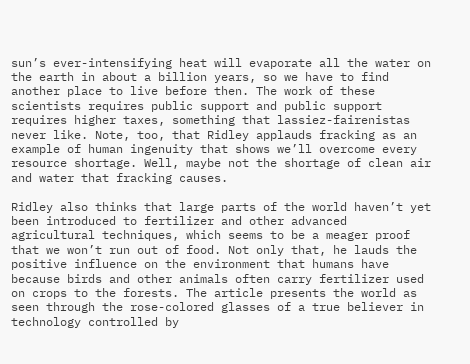sun’s ever-intensifying heat will evaporate all the water on the earth in about a billion years, so we have to find another place to live before then. The work of these scientists requires public support and public support requires higher taxes, something that lassiez-fairenistas never like. Note, too, that Ridley applauds fracking as an example of human ingenuity that shows we’ll overcome every resource shortage. Well, maybe not the shortage of clean air and water that fracking causes.

Ridley also thinks that large parts of the world haven’t yet been introduced to fertilizer and other advanced agricultural techniques, which seems to be a meager proof that we won’t run out of food. Not only that, he lauds the positive influence on the environment that humans have because birds and other animals often carry fertilizer used on crops to the forests. The article presents the world as seen through the rose-colored glasses of a true believer in technology controlled by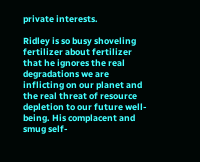private interests.

Ridley is so busy shoveling fertilizer about fertilizer that he ignores the real degradations we are inflicting on our planet and the real threat of resource depletion to our future well-being. His complacent and smug self-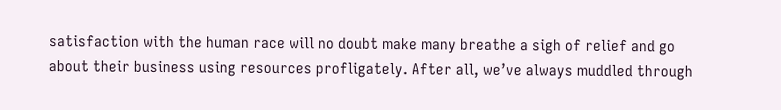satisfaction with the human race will no doubt make many breathe a sigh of relief and go about their business using resources profligately. After all, we’ve always muddled through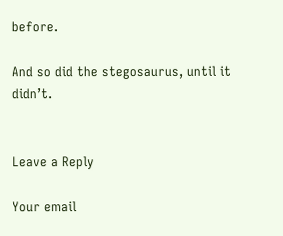before.

And so did the stegosaurus, until it didn’t.


Leave a Reply

Your email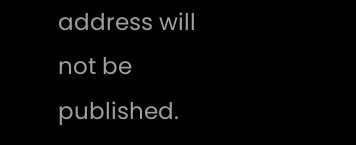address will not be published.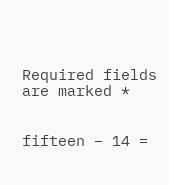Required fields are marked *


fifteen − 14 =